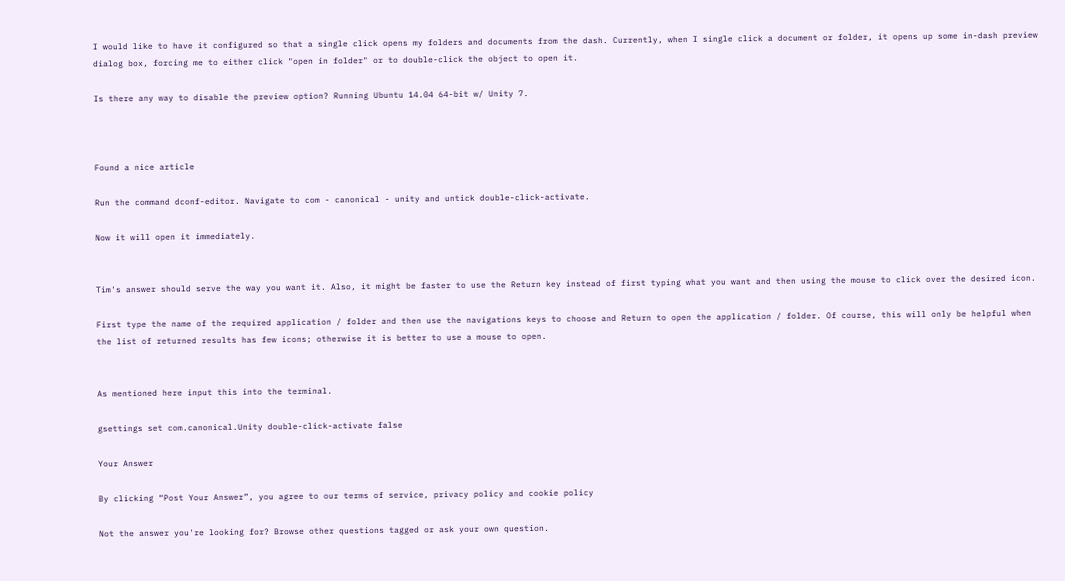I would like to have it configured so that a single click opens my folders and documents from the dash. Currently, when I single click a document or folder, it opens up some in-dash preview dialog box, forcing me to either click "open in folder" or to double-click the object to open it.

Is there any way to disable the preview option? Running Ubuntu 14.04 64-bit w/ Unity 7.



Found a nice article

Run the command dconf-editor. Navigate to com - canonical - unity and untick double-click-activate.

Now it will open it immediately.


Tim's answer should serve the way you want it. Also, it might be faster to use the Return key instead of first typing what you want and then using the mouse to click over the desired icon.

First type the name of the required application / folder and then use the navigations keys to choose and Return to open the application / folder. Of course, this will only be helpful when the list of returned results has few icons; otherwise it is better to use a mouse to open.


As mentioned here input this into the terminal.

gsettings set com.canonical.Unity double-click-activate false

Your Answer

By clicking “Post Your Answer”, you agree to our terms of service, privacy policy and cookie policy

Not the answer you're looking for? Browse other questions tagged or ask your own question.